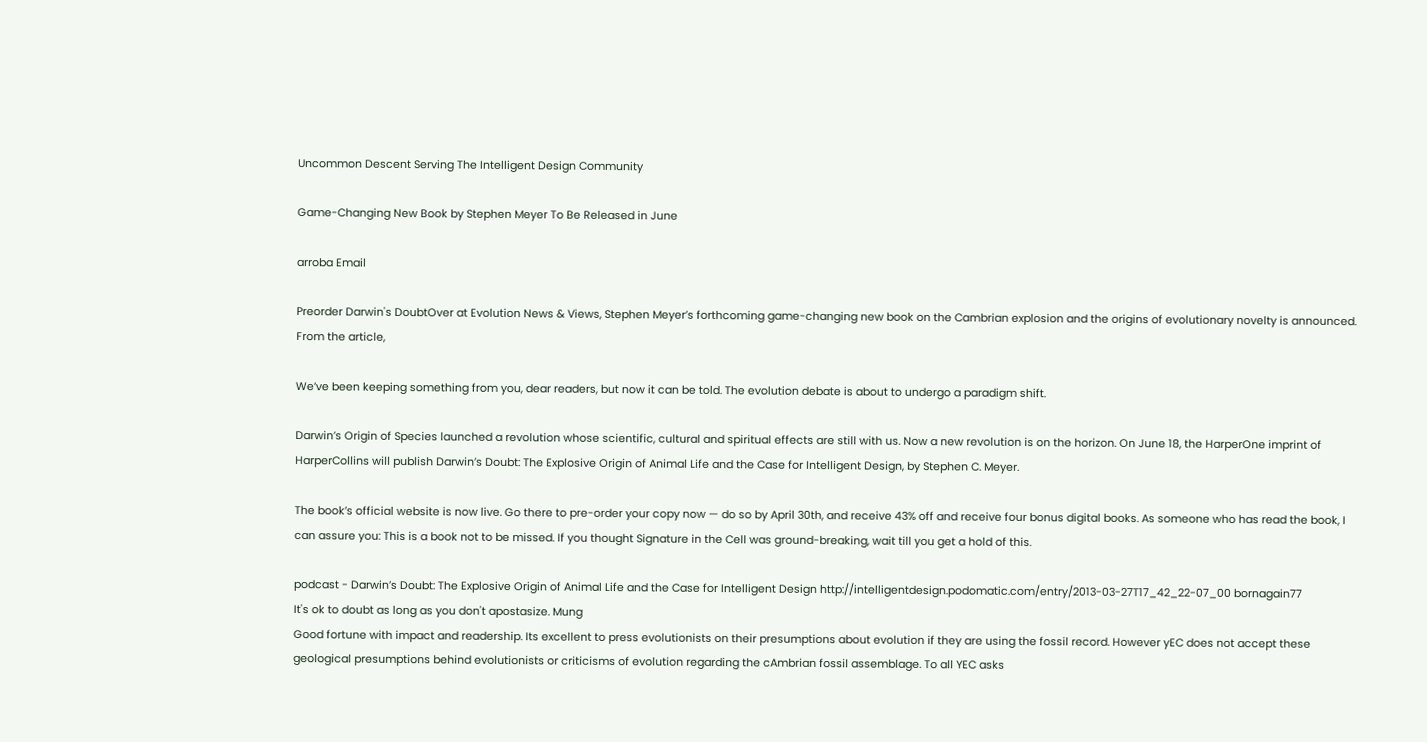Uncommon Descent Serving The Intelligent Design Community

Game-Changing New Book by Stephen Meyer To Be Released in June

arroba Email

Preorder Darwin's DoubtOver at Evolution News & Views, Stephen Meyer’s forthcoming game-changing new book on the Cambrian explosion and the origins of evolutionary novelty is announced. From the article,

We’ve been keeping something from you, dear readers, but now it can be told. The evolution debate is about to undergo a paradigm shift.

Darwin’s Origin of Species launched a revolution whose scientific, cultural and spiritual effects are still with us. Now a new revolution is on the horizon. On June 18, the HarperOne imprint of HarperCollins will publish Darwin’s Doubt: The Explosive Origin of Animal Life and the Case for Intelligent Design, by Stephen C. Meyer.

The book’s official website is now live. Go there to pre-order your copy now — do so by April 30th, and receive 43% off and receive four bonus digital books. As someone who has read the book, I can assure you: This is a book not to be missed. If you thought Signature in the Cell was ground-breaking, wait till you get a hold of this.

podcast - Darwin’s Doubt: The Explosive Origin of Animal Life and the Case for Intelligent Design http://intelligentdesign.podomatic.com/entry/2013-03-27T17_42_22-07_00 bornagain77
It's ok to doubt as long as you don't apostasize. Mung
Good fortune with impact and readership. Its excellent to press evolutionists on their presumptions about evolution if they are using the fossil record. However yEC does not accept these geological presumptions behind evolutionists or criticisms of evolution regarding the cAmbrian fossil assemblage. To all YEC asks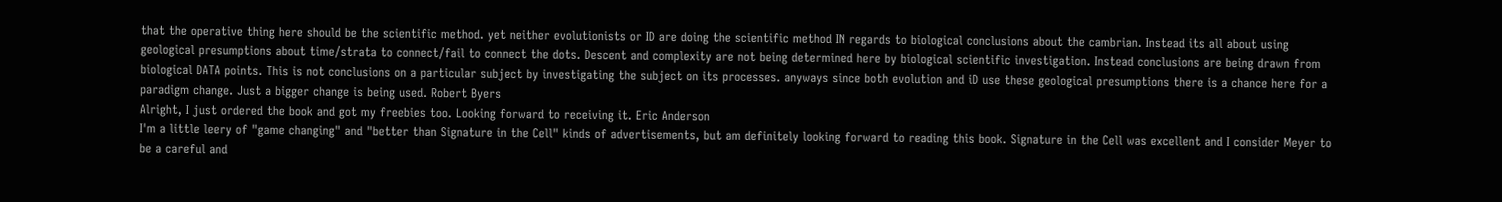that the operative thing here should be the scientific method. yet neither evolutionists or ID are doing the scientific method IN regards to biological conclusions about the cambrian. Instead its all about using geological presumptions about time/strata to connect/fail to connect the dots. Descent and complexity are not being determined here by biological scientific investigation. Instead conclusions are being drawn from biological DATA points. This is not conclusions on a particular subject by investigating the subject on its processes. anyways since both evolution and iD use these geological presumptions there is a chance here for a paradigm change. Just a bigger change is being used. Robert Byers
Alright, I just ordered the book and got my freebies too. Looking forward to receiving it. Eric Anderson
I'm a little leery of "game changing" and "better than Signature in the Cell" kinds of advertisements, but am definitely looking forward to reading this book. Signature in the Cell was excellent and I consider Meyer to be a careful and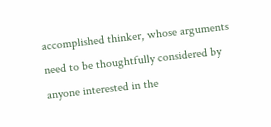accomplished thinker, whose arguments need to be thoughtfully considered by anyone interested in the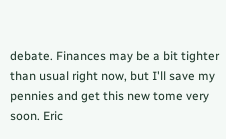debate. Finances may be a bit tighter than usual right now, but I'll save my pennies and get this new tome very soon. Eric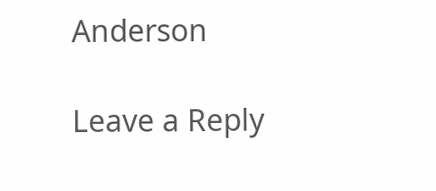Anderson

Leave a Reply